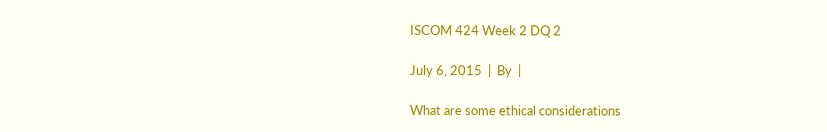ISCOM 424 Week 2 DQ 2

July 6, 2015  |  By  |

What are some ethical considerations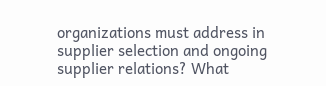organizations must address in supplier selection and ongoing supplier relations? What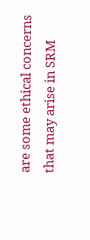are some ethical concerns that may arise in SRM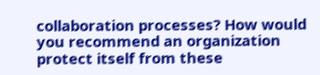collaboration processes? How would you recommend an organization protect itself from these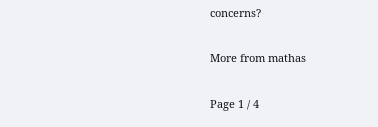concerns?

More from mathas

Page 1 / 4